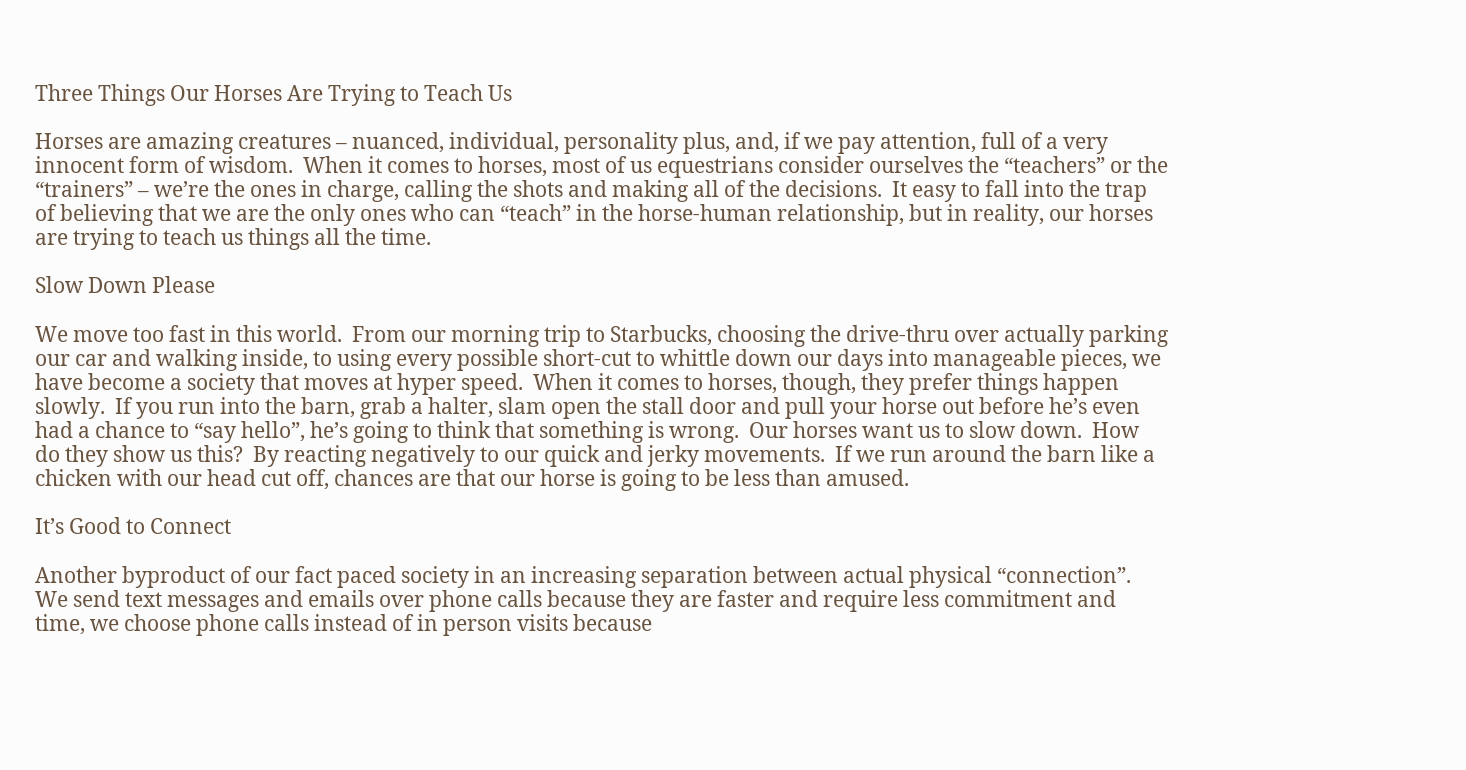Three Things Our Horses Are Trying to Teach Us

Horses are amazing creatures – nuanced, individual, personality plus, and, if we pay attention, full of a very innocent form of wisdom.  When it comes to horses, most of us equestrians consider ourselves the “teachers” or the “trainers” – we’re the ones in charge, calling the shots and making all of the decisions.  It easy to fall into the trap of believing that we are the only ones who can “teach” in the horse-human relationship, but in reality, our horses are trying to teach us things all the time.

Slow Down Please

We move too fast in this world.  From our morning trip to Starbucks, choosing the drive-thru over actually parking our car and walking inside, to using every possible short-cut to whittle down our days into manageable pieces, we have become a society that moves at hyper speed.  When it comes to horses, though, they prefer things happen slowly.  If you run into the barn, grab a halter, slam open the stall door and pull your horse out before he’s even had a chance to “say hello”, he’s going to think that something is wrong.  Our horses want us to slow down.  How do they show us this?  By reacting negatively to our quick and jerky movements.  If we run around the barn like a chicken with our head cut off, chances are that our horse is going to be less than amused.

It’s Good to Connect

Another byproduct of our fact paced society in an increasing separation between actual physical “connection”.  We send text messages and emails over phone calls because they are faster and require less commitment and time, we choose phone calls instead of in person visits because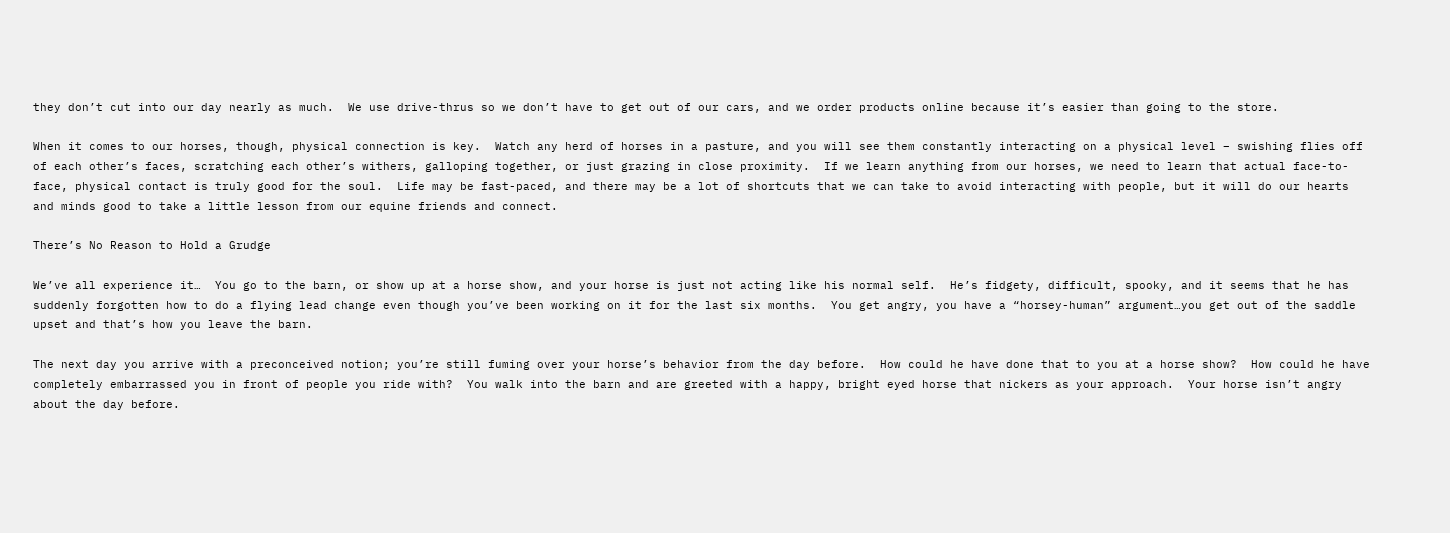they don’t cut into our day nearly as much.  We use drive-thrus so we don’t have to get out of our cars, and we order products online because it’s easier than going to the store.

When it comes to our horses, though, physical connection is key.  Watch any herd of horses in a pasture, and you will see them constantly interacting on a physical level – swishing flies off of each other’s faces, scratching each other’s withers, galloping together, or just grazing in close proximity.  If we learn anything from our horses, we need to learn that actual face-to-face, physical contact is truly good for the soul.  Life may be fast-paced, and there may be a lot of shortcuts that we can take to avoid interacting with people, but it will do our hearts and minds good to take a little lesson from our equine friends and connect.

There’s No Reason to Hold a Grudge

We’ve all experience it…  You go to the barn, or show up at a horse show, and your horse is just not acting like his normal self.  He’s fidgety, difficult, spooky, and it seems that he has suddenly forgotten how to do a flying lead change even though you’ve been working on it for the last six months.  You get angry, you have a “horsey-human” argument…you get out of the saddle upset and that’s how you leave the barn.

The next day you arrive with a preconceived notion; you’re still fuming over your horse’s behavior from the day before.  How could he have done that to you at a horse show?  How could he have completely embarrassed you in front of people you ride with?  You walk into the barn and are greeted with a happy, bright eyed horse that nickers as your approach.  Your horse isn’t angry about the day before.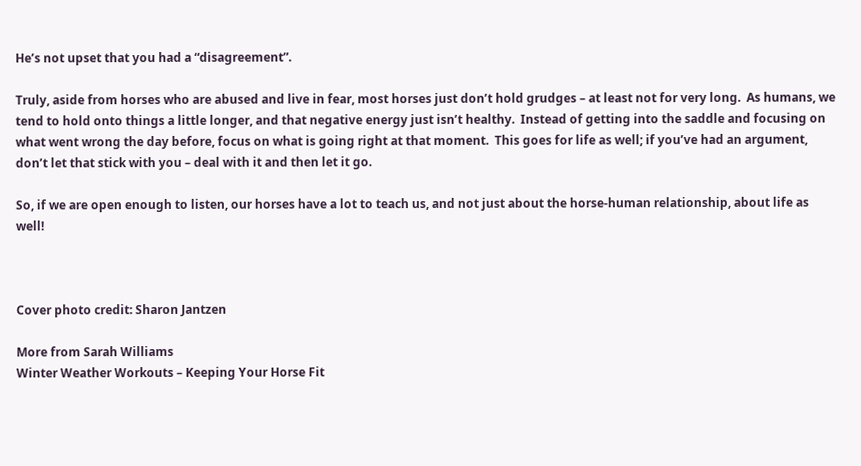He’s not upset that you had a “disagreement”.

Truly, aside from horses who are abused and live in fear, most horses just don’t hold grudges – at least not for very long.  As humans, we tend to hold onto things a little longer, and that negative energy just isn’t healthy.  Instead of getting into the saddle and focusing on what went wrong the day before, focus on what is going right at that moment.  This goes for life as well; if you’ve had an argument, don’t let that stick with you – deal with it and then let it go.

So, if we are open enough to listen, our horses have a lot to teach us, and not just about the horse-human relationship, about life as well!



Cover photo credit: Sharon Jantzen

More from Sarah Williams
Winter Weather Workouts – Keeping Your Horse Fit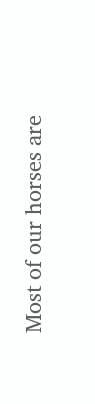Most of our horses are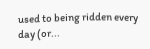used to being ridden every day (or...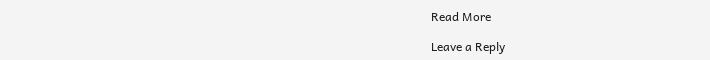Read More

Leave a Reply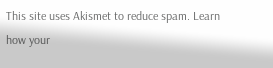This site uses Akismet to reduce spam. Learn how your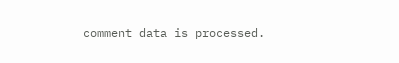comment data is processed.